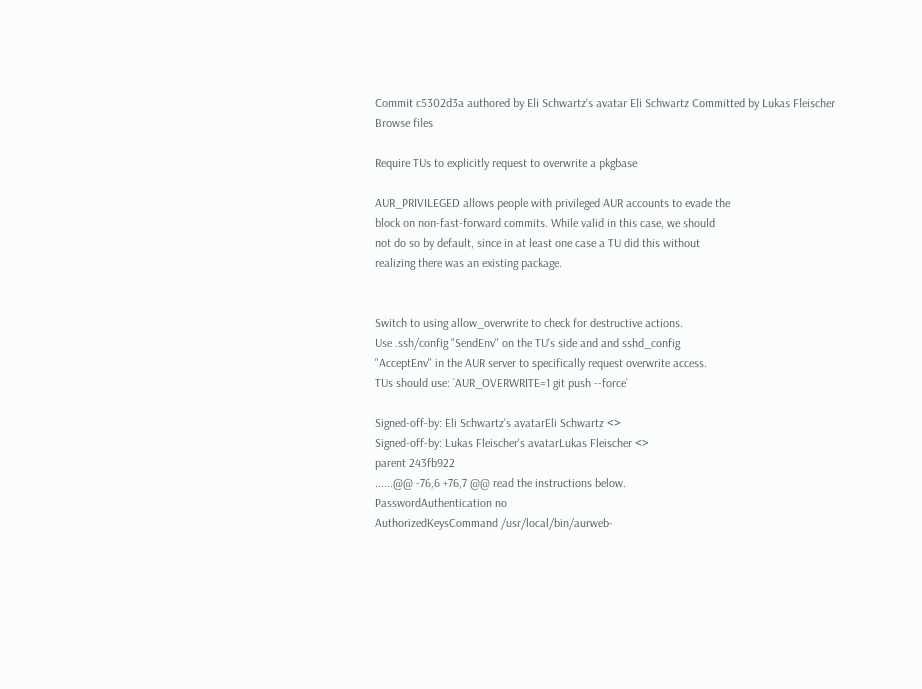Commit c5302d3a authored by Eli Schwartz's avatar Eli Schwartz Committed by Lukas Fleischer
Browse files

Require TUs to explicitly request to overwrite a pkgbase

AUR_PRIVILEGED allows people with privileged AUR accounts to evade the
block on non-fast-forward commits. While valid in this case, we should
not do so by default, since in at least one case a TU did this without
realizing there was an existing package.


Switch to using allow_overwrite to check for destructive actions.
Use .ssh/config "SendEnv" on the TU's side and and sshd_config
"AcceptEnv" in the AUR server to specifically request overwrite access.
TUs should use: `AUR_OVERWRITE=1 git push --force`

Signed-off-by: Eli Schwartz's avatarEli Schwartz <>
Signed-off-by: Lukas Fleischer's avatarLukas Fleischer <>
parent 243fb922
......@@ -76,6 +76,7 @@ read the instructions below.
PasswordAuthentication no
AuthorizedKeysCommand /usr/local/bin/aurweb-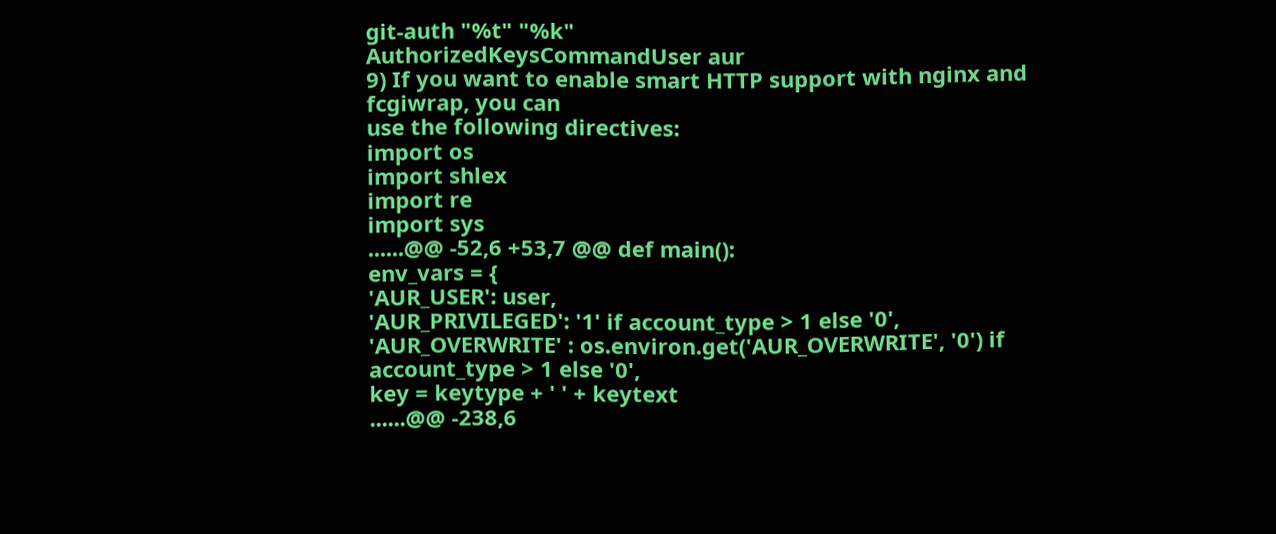git-auth "%t" "%k"
AuthorizedKeysCommandUser aur
9) If you want to enable smart HTTP support with nginx and fcgiwrap, you can
use the following directives:
import os
import shlex
import re
import sys
......@@ -52,6 +53,7 @@ def main():
env_vars = {
'AUR_USER': user,
'AUR_PRIVILEGED': '1' if account_type > 1 else '0',
'AUR_OVERWRITE' : os.environ.get('AUR_OVERWRITE', '0') if account_type > 1 else '0',
key = keytype + ' ' + keytext
......@@ -238,6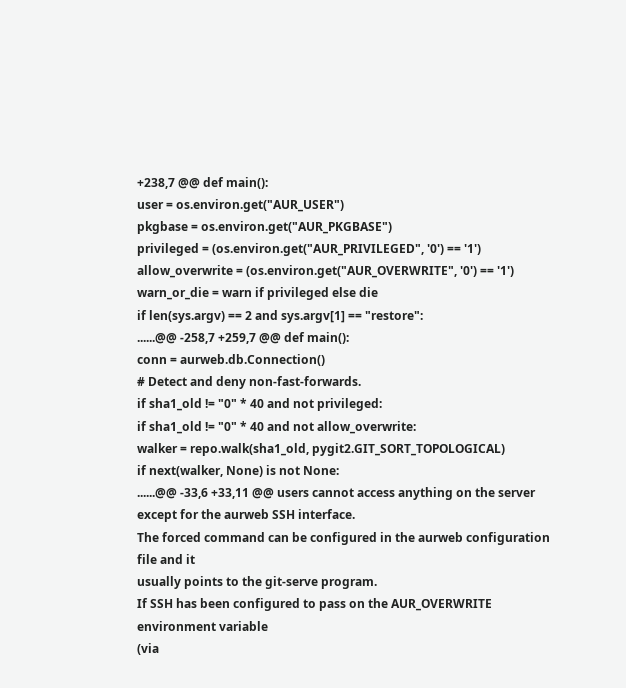+238,7 @@ def main():
user = os.environ.get("AUR_USER")
pkgbase = os.environ.get("AUR_PKGBASE")
privileged = (os.environ.get("AUR_PRIVILEGED", '0') == '1')
allow_overwrite = (os.environ.get("AUR_OVERWRITE", '0') == '1')
warn_or_die = warn if privileged else die
if len(sys.argv) == 2 and sys.argv[1] == "restore":
......@@ -258,7 +259,7 @@ def main():
conn = aurweb.db.Connection()
# Detect and deny non-fast-forwards.
if sha1_old != "0" * 40 and not privileged:
if sha1_old != "0" * 40 and not allow_overwrite:
walker = repo.walk(sha1_old, pygit2.GIT_SORT_TOPOLOGICAL)
if next(walker, None) is not None:
......@@ -33,6 +33,11 @@ users cannot access anything on the server except for the aurweb SSH interface.
The forced command can be configured in the aurweb configuration file and it
usually points to the git-serve program.
If SSH has been configured to pass on the AUR_OVERWRITE environment variable
(via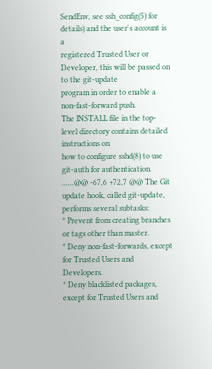SendEnv, see ssh_config(5) for details) and the user's account is a
registered Trusted User or Developer, this will be passed on to the git-update
program in order to enable a non-fast-forward push.
The INSTALL file in the top-level directory contains detailed instructions on
how to configure sshd(8) to use git-auth for authentication.
......@@ -67,6 +72,7 @@ The Git update hook, called git-update, performs several subtasks:
* Prevent from creating branches or tags other than master.
* Deny non-fast-forwards, except for Trusted Users and Developers.
* Deny blacklisted packages, except for Trusted Users and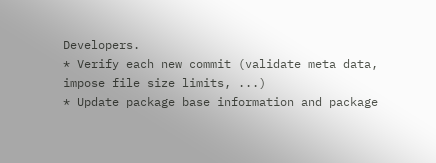Developers.
* Verify each new commit (validate meta data, impose file size limits, ...)
* Update package base information and package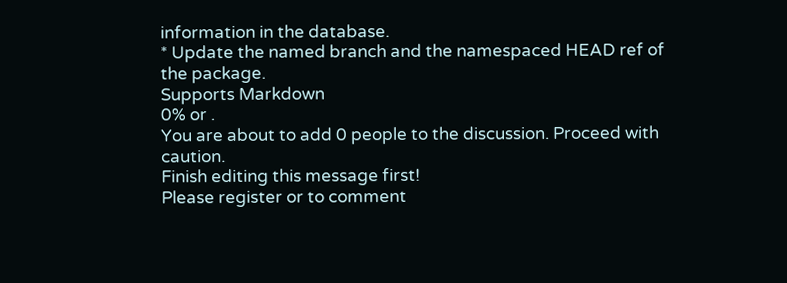information in the database.
* Update the named branch and the namespaced HEAD ref of the package.
Supports Markdown
0% or .
You are about to add 0 people to the discussion. Proceed with caution.
Finish editing this message first!
Please register or to comment